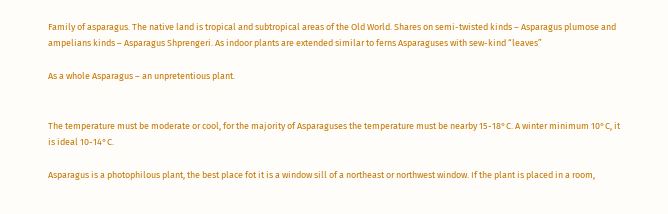Family of asparagus. The native land is tropical and subtropical areas of the Old World. Shares on semi-twisted kinds – Asparagus plumose and ampelians kinds – Asparagus Shprengeri. As indoor plants are extended similar to ferns Asparaguses with sew-kind “leaves”

As a whole Asparagus – an unpretentious plant.


The temperature must be moderate or cool, for the majority of Asparaguses the temperature must be nearby 15-18°C. A winter minimum 10°C, it is ideal 10-14°C.

Asparagus is a photophilous plant, the best place fot it is a window sill of a northeast or northwest window. If the plant is placed in a room,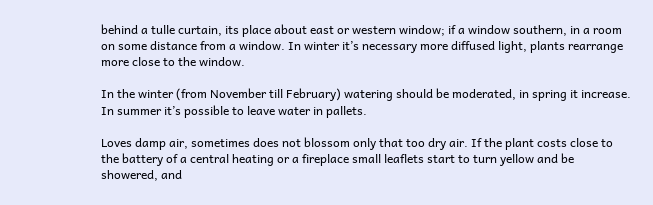behind a tulle curtain, its place about east or western window; if a window southern, in a room on some distance from a window. In winter it’s necessary more diffused light, plants rearrange more close to the window.

In the winter (from November till February) watering should be moderated, in spring it increase. In summer it’s possible to leave water in pallets.

Loves damp air, sometimes does not blossom only that too dry air. If the plant costs close to the battery of a central heating or a fireplace small leaflets start to turn yellow and be showered, and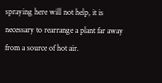spraying here will not help, it is necessary to rearrange a plant far away from a source of hot air.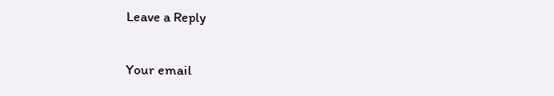Leave a Reply

Your email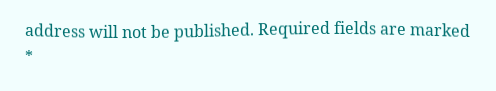address will not be published. Required fields are marked *